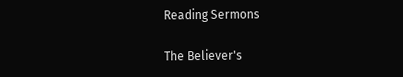Reading Sermons

The Believer's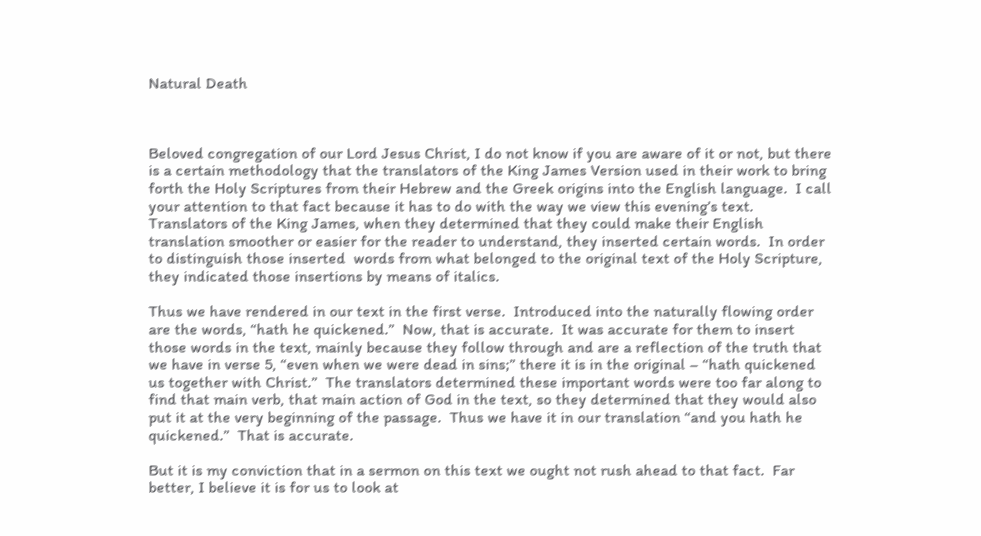Natural Death



Beloved congregation of our Lord Jesus Christ, I do not know if you are aware of it or not, but there is a certain methodology that the translators of the King James Version used in their work to bring forth the Holy Scriptures from their Hebrew and the Greek origins into the English language.  I call your attention to that fact because it has to do with the way we view this evening’s text.  Translators of the King James, when they determined that they could make their English translation smoother or easier for the reader to understand, they inserted certain words.  In order to distinguish those inserted  words from what belonged to the original text of the Holy Scripture, they indicated those insertions by means of italics.

Thus we have rendered in our text in the first verse.  Introduced into the naturally flowing order are the words, “hath he quickened.”  Now, that is accurate.  It was accurate for them to insert those words in the text, mainly because they follow through and are a reflection of the truth that we have in verse 5, “even when we were dead in sins;” there it is in the original – “hath quickened us together with Christ.”  The translators determined these important words were too far along to find that main verb, that main action of God in the text, so they determined that they would also put it at the very beginning of the passage.  Thus we have it in our translation “and you hath he quickened.”  That is accurate.

But it is my conviction that in a sermon on this text we ought not rush ahead to that fact.  Far better, I believe it is for us to look at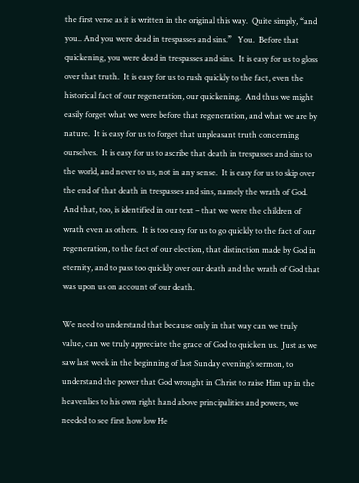the first verse as it is written in the original this way.  Quite simply, “and you.. And you were dead in trespasses and sins.”   You.  Before that quickening, you were dead in trespasses and sins.  It is easy for us to gloss over that truth.  It is easy for us to rush quickly to the fact, even the historical fact of our regeneration, our quickening.  And thus we might easily forget what we were before that regeneration, and what we are by nature.  It is easy for us to forget that unpleasant truth concerning ourselves.  It is easy for us to ascribe that death in trespasses and sins to the world, and never to us, not in any sense.  It is easy for us to skip over the end of that death in trespasses and sins, namely the wrath of God.  And that, too, is identified in our text – that we were the children of wrath even as others.  It is too easy for us to go quickly to the fact of our regeneration, to the fact of our election, that distinction made by God in eternity, and to pass too quickly over our death and the wrath of God that was upon us on account of our death.

We need to understand that because only in that way can we truly value, can we truly appreciate the grace of God to quicken us.  Just as we saw last week in the beginning of last Sunday evening’s sermon, to understand the power that God wrought in Christ to raise Him up in the heavenlies to his own right hand above principalities and powers, we needed to see first how low He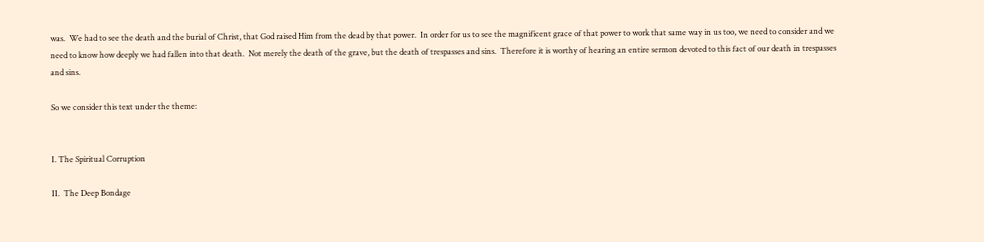was.  We had to see the death and the burial of Christ, that God raised Him from the dead by that power.  In order for us to see the magnificent grace of that power to work that same way in us too, we need to consider and we need to know how deeply we had fallen into that death.  Not merely the death of the grave, but the death of trespasses and sins.  Therefore it is worthy of hearing an entire sermon devoted to this fact of our death in trespasses and sins.

So we consider this text under the theme:


I. The Spiritual Corruption

II.  The Deep Bondage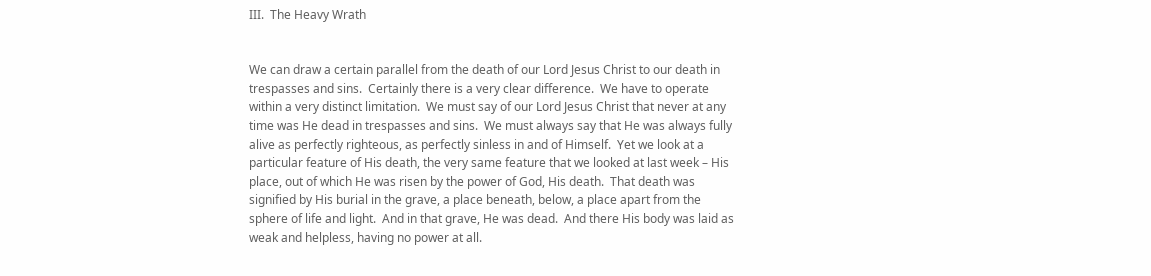III.  The Heavy Wrath


We can draw a certain parallel from the death of our Lord Jesus Christ to our death in trespasses and sins.  Certainly there is a very clear difference.  We have to operate within a very distinct limitation.  We must say of our Lord Jesus Christ that never at any time was He dead in trespasses and sins.  We must always say that He was always fully alive as perfectly righteous, as perfectly sinless in and of Himself.  Yet we look at a particular feature of His death, the very same feature that we looked at last week – His place, out of which He was risen by the power of God, His death.  That death was signified by His burial in the grave, a place beneath, below, a place apart from the sphere of life and light.  And in that grave, He was dead.  And there His body was laid as weak and helpless, having no power at all.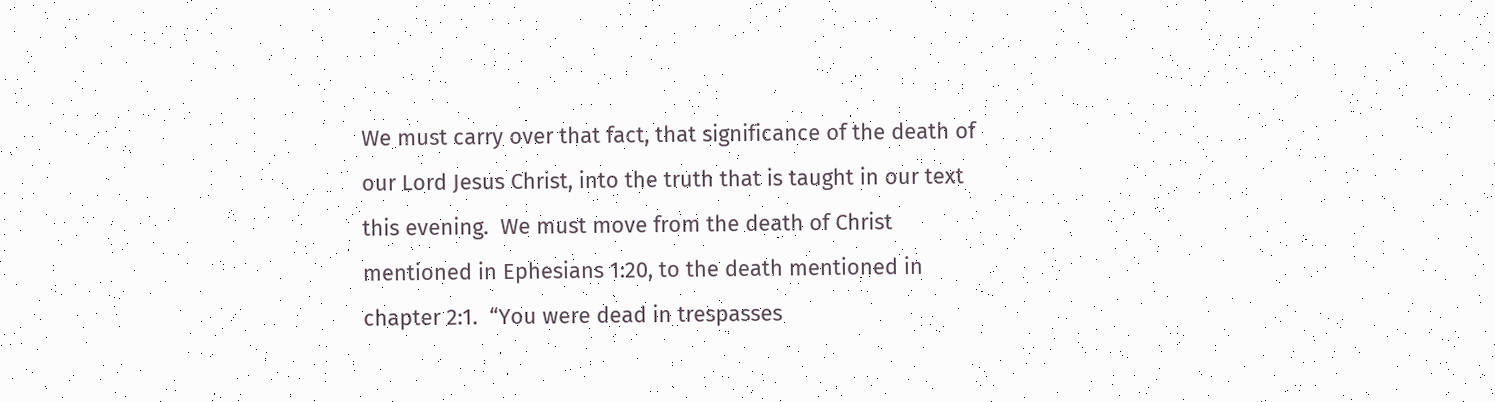We must carry over that fact, that significance of the death of our Lord Jesus Christ, into the truth that is taught in our text this evening.  We must move from the death of Christ  mentioned in Ephesians 1:20, to the death mentioned in chapter 2:1.  “You were dead in trespasses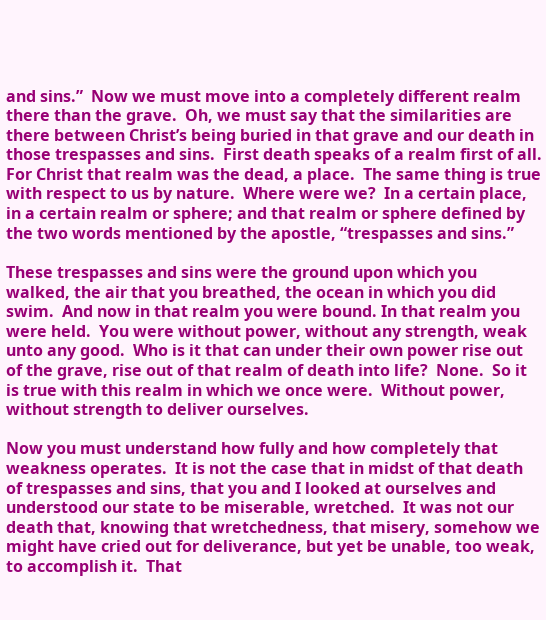and sins.”  Now we must move into a completely different realm there than the grave.  Oh, we must say that the similarities are there between Christ’s being buried in that grave and our death in those trespasses and sins.  First death speaks of a realm first of all.  For Christ that realm was the dead, a place.  The same thing is true with respect to us by nature.  Where were we?  In a certain place, in a certain realm or sphere; and that realm or sphere defined by the two words mentioned by the apostle, “trespasses and sins.”

These trespasses and sins were the ground upon which you walked, the air that you breathed, the ocean in which you did swim.  And now in that realm you were bound. In that realm you were held.  You were without power, without any strength, weak unto any good.  Who is it that can under their own power rise out of the grave, rise out of that realm of death into life?  None.  So it is true with this realm in which we once were.  Without power, without strength to deliver ourselves.

Now you must understand how fully and how completely that weakness operates.  It is not the case that in midst of that death of trespasses and sins, that you and I looked at ourselves and understood our state to be miserable, wretched.  It was not our death that, knowing that wretchedness, that misery, somehow we might have cried out for deliverance, but yet be unable, too weak, to accomplish it.  That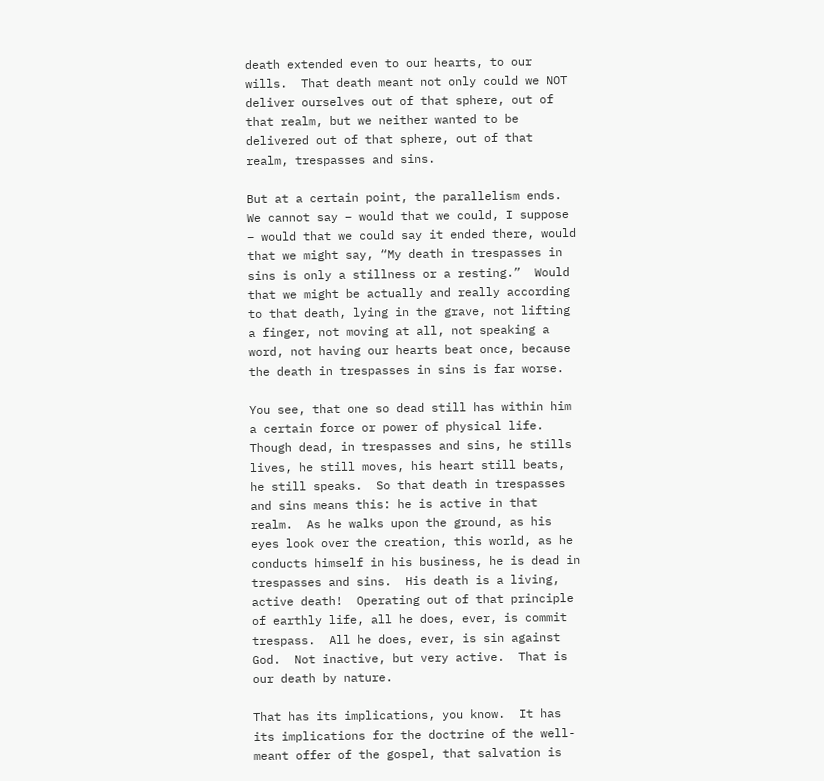death extended even to our hearts, to our wills.  That death meant not only could we NOT deliver ourselves out of that sphere, out of that realm, but we neither wanted to be delivered out of that sphere, out of that realm, trespasses and sins.

But at a certain point, the parallelism ends.  We cannot say – would that we could, I suppose – would that we could say it ended there, would that we might say, “My death in trespasses in sins is only a stillness or a resting.”  Would that we might be actually and really according to that death, lying in the grave, not lifting a finger, not moving at all, not speaking a word, not having our hearts beat once, because the death in trespasses in sins is far worse.

You see, that one so dead still has within him a certain force or power of physical life.  Though dead, in trespasses and sins, he stills lives, he still moves, his heart still beats, he still speaks.  So that death in trespasses and sins means this: he is active in that realm.  As he walks upon the ground, as his eyes look over the creation, this world, as he conducts himself in his business, he is dead in trespasses and sins.  His death is a living, active death!  Operating out of that principle of earthly life, all he does, ever, is commit trespass.  All he does, ever, is sin against God.  Not inactive, but very active.  That is our death by nature.

That has its implications, you know.  It has its implications for the doctrine of the well-meant offer of the gospel, that salvation is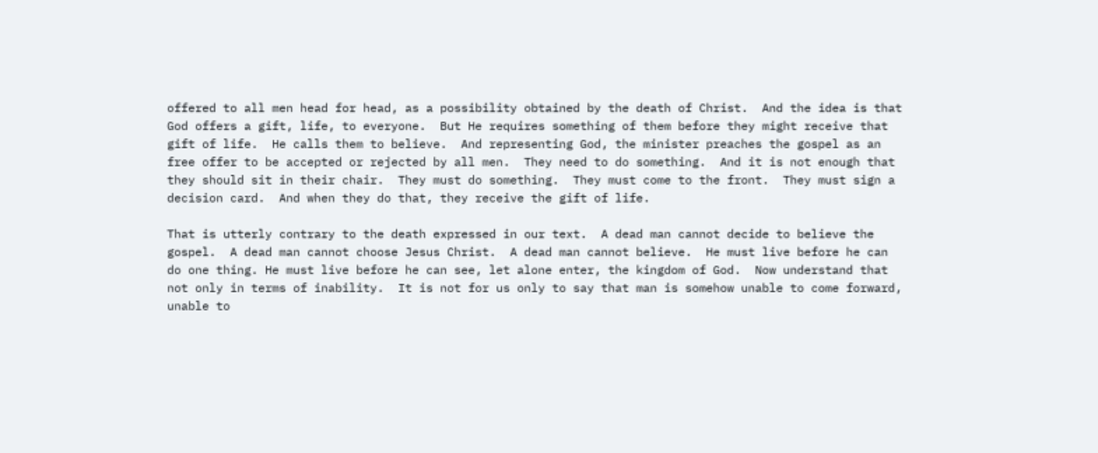offered to all men head for head, as a possibility obtained by the death of Christ.  And the idea is that God offers a gift, life, to everyone.  But He requires something of them before they might receive that gift of life.  He calls them to believe.  And representing God, the minister preaches the gospel as an free offer to be accepted or rejected by all men.  They need to do something.  And it is not enough that they should sit in their chair.  They must do something.  They must come to the front.  They must sign a decision card.  And when they do that, they receive the gift of life.

That is utterly contrary to the death expressed in our text.  A dead man cannot decide to believe the gospel.  A dead man cannot choose Jesus Christ.  A dead man cannot believe.  He must live before he can do one thing. He must live before he can see, let alone enter, the kingdom of God.  Now understand that not only in terms of inability.  It is not for us only to say that man is somehow unable to come forward, unable to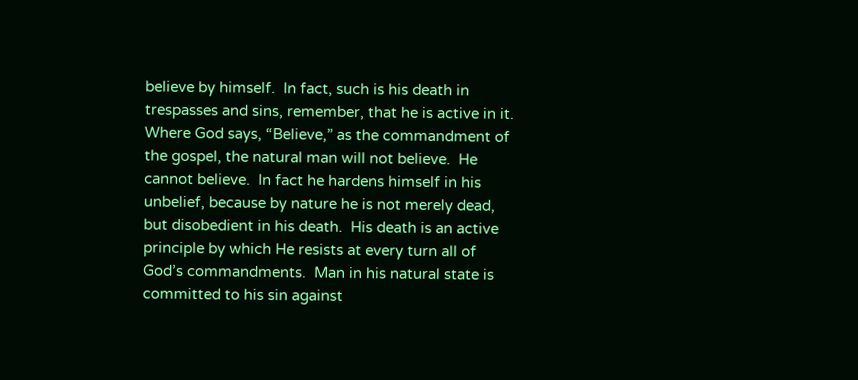believe by himself.  In fact, such is his death in trespasses and sins, remember, that he is active in it.  Where God says, “Believe,” as the commandment of the gospel, the natural man will not believe.  He cannot believe.  In fact he hardens himself in his unbelief, because by nature he is not merely dead, but disobedient in his death.  His death is an active principle by which He resists at every turn all of God’s commandments.  Man in his natural state is committed to his sin against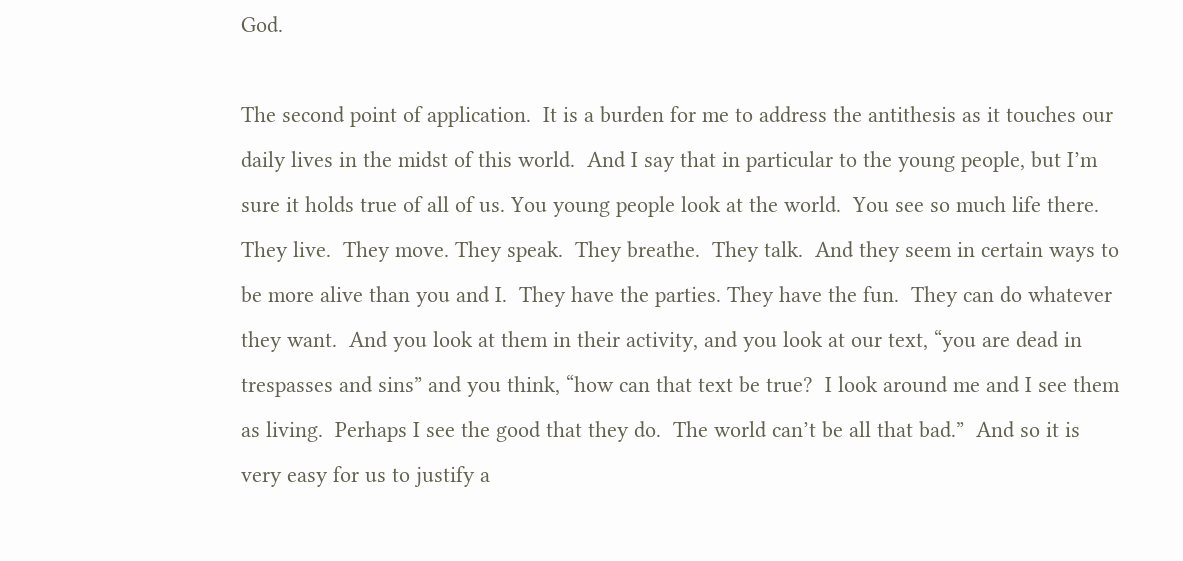God.

The second point of application.  It is a burden for me to address the antithesis as it touches our daily lives in the midst of this world.  And I say that in particular to the young people, but I’m sure it holds true of all of us. You young people look at the world.  You see so much life there.  They live.  They move. They speak.  They breathe.  They talk.  And they seem in certain ways to be more alive than you and I.  They have the parties. They have the fun.  They can do whatever they want.  And you look at them in their activity, and you look at our text, “you are dead in trespasses and sins” and you think, “how can that text be true?  I look around me and I see them as living.  Perhaps I see the good that they do.  The world can’t be all that bad.”  And so it is very easy for us to justify a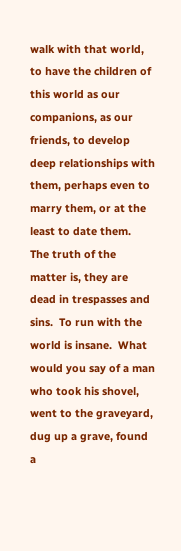walk with that world, to have the children of this world as our companions, as our friends, to develop deep relationships with them, perhaps even to marry them, or at the least to date them.  The truth of the matter is, they are dead in trespasses and sins.  To run with the world is insane.  What would you say of a man who took his shovel, went to the graveyard, dug up a grave, found a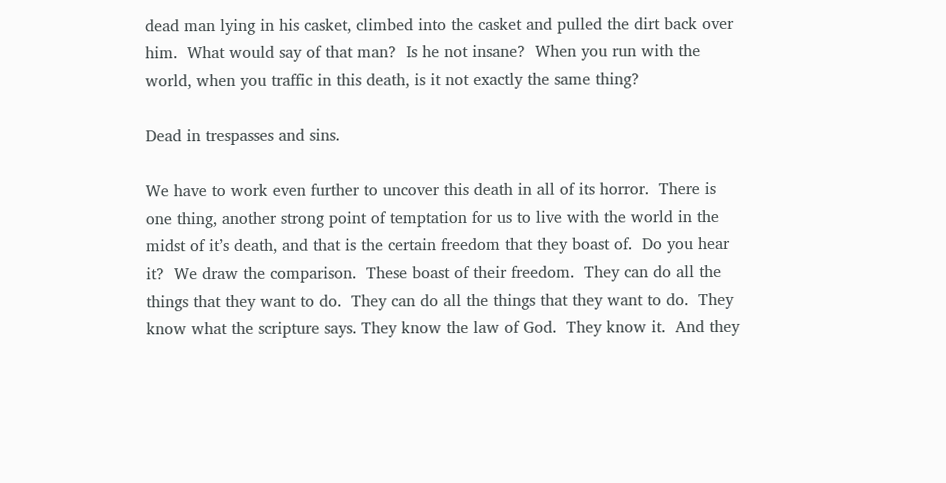dead man lying in his casket, climbed into the casket and pulled the dirt back over him.  What would say of that man?  Is he not insane?  When you run with the world, when you traffic in this death, is it not exactly the same thing?

Dead in trespasses and sins.

We have to work even further to uncover this death in all of its horror.  There is one thing, another strong point of temptation for us to live with the world in the midst of it’s death, and that is the certain freedom that they boast of.  Do you hear it?  We draw the comparison.  These boast of their freedom.  They can do all the things that they want to do.  They can do all the things that they want to do.  They know what the scripture says. They know the law of God.  They know it.  And they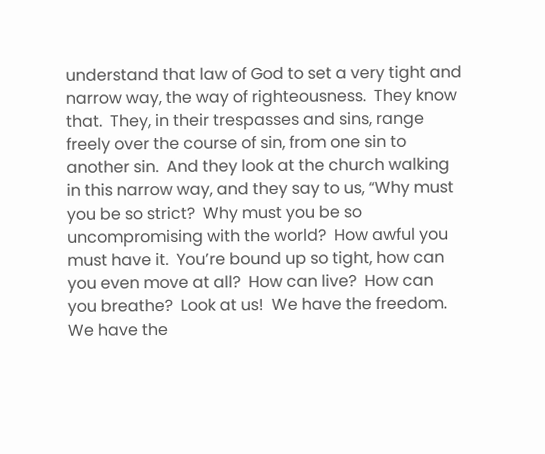understand that law of God to set a very tight and narrow way, the way of righteousness.  They know that.  They, in their trespasses and sins, range freely over the course of sin, from one sin to another sin.  And they look at the church walking in this narrow way, and they say to us, “Why must you be so strict?  Why must you be so uncompromising with the world?  How awful you must have it.  You’re bound up so tight, how can you even move at all?  How can live?  How can you breathe?  Look at us!  We have the freedom.  We have the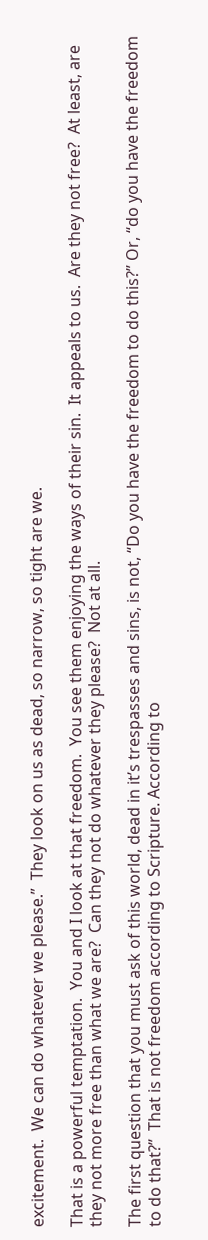excitement.  We can do whatever we please.”  They look on us as dead, so narrow, so tight are we.

That is a powerful temptation.  You and I look at that freedom.  You see them enjoying the ways of their sin.  It appeals to us.  Are they not free?  At least, are they not more free than what we are?  Can they not do whatever they please?  Not at all.

The first question that you must ask of this world, dead in it’s trespasses and sins, is not, “Do you have the freedom to do this?” Or, “do you have the freedom to do that?”  That is not freedom according to Scripture. According to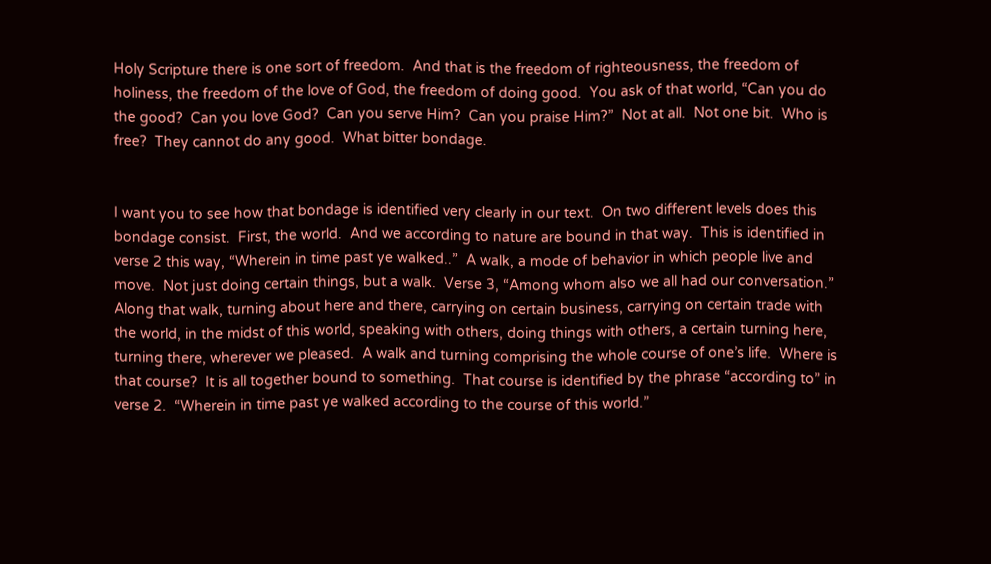Holy Scripture there is one sort of freedom.  And that is the freedom of righteousness, the freedom of holiness, the freedom of the love of God, the freedom of doing good.  You ask of that world, “Can you do the good?  Can you love God?  Can you serve Him?  Can you praise Him?”  Not at all.  Not one bit.  Who is free?  They cannot do any good.  What bitter bondage.


I want you to see how that bondage is identified very clearly in our text.  On two different levels does this bondage consist.  First, the world.  And we according to nature are bound in that way.  This is identified in verse 2 this way, “Wherein in time past ye walked..”  A walk, a mode of behavior in which people live and move.  Not just doing certain things, but a walk.  Verse 3, “Among whom also we all had our conversation.”  Along that walk, turning about here and there, carrying on certain business, carrying on certain trade with the world, in the midst of this world, speaking with others, doing things with others, a certain turning here, turning there, wherever we pleased.  A walk and turning comprising the whole course of one’s life.  Where is that course?  It is all together bound to something.  That course is identified by the phrase “according to” in verse 2.  “Wherein in time past ye walked according to the course of this world.”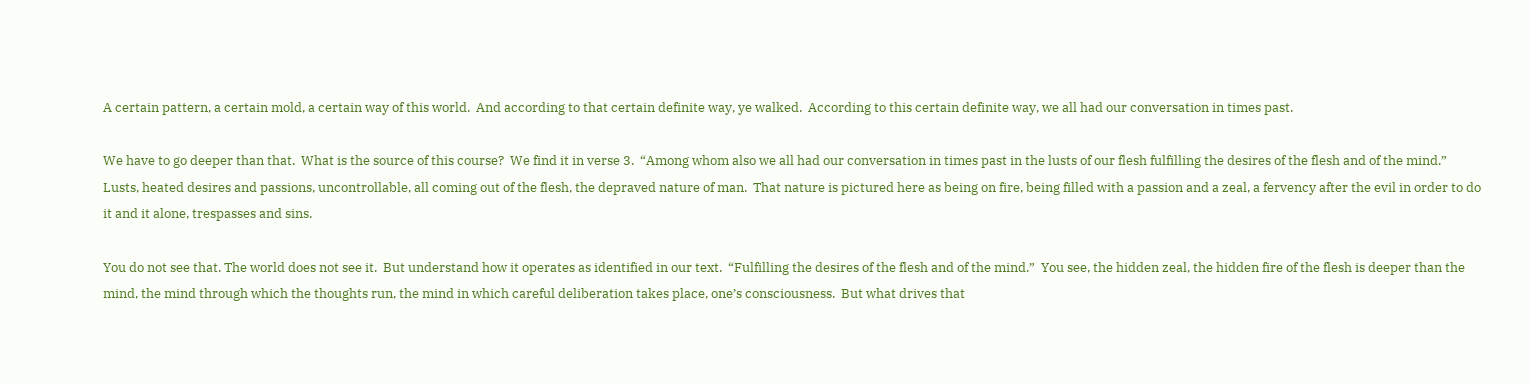A certain pattern, a certain mold, a certain way of this world.  And according to that certain definite way, ye walked.  According to this certain definite way, we all had our conversation in times past.

We have to go deeper than that.  What is the source of this course?  We find it in verse 3.  “Among whom also we all had our conversation in times past in the lusts of our flesh fulfilling the desires of the flesh and of the mind.”  Lusts, heated desires and passions, uncontrollable, all coming out of the flesh, the depraved nature of man.  That nature is pictured here as being on fire, being filled with a passion and a zeal, a fervency after the evil in order to do it and it alone, trespasses and sins.

You do not see that. The world does not see it.  But understand how it operates as identified in our text.  “Fulfilling the desires of the flesh and of the mind.”  You see, the hidden zeal, the hidden fire of the flesh is deeper than the mind, the mind through which the thoughts run, the mind in which careful deliberation takes place, one’s consciousness.  But what drives that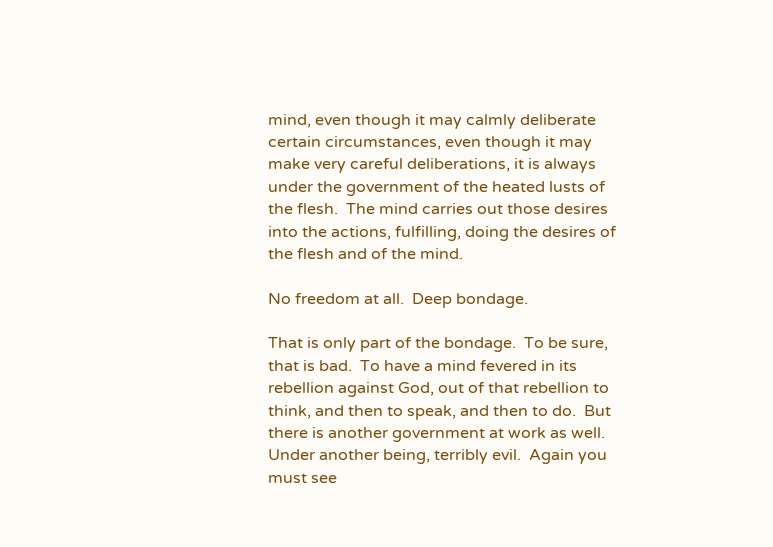mind, even though it may calmly deliberate certain circumstances, even though it may make very careful deliberations, it is always under the government of the heated lusts of the flesh.  The mind carries out those desires into the actions, fulfilling, doing the desires of the flesh and of the mind.

No freedom at all.  Deep bondage.

That is only part of the bondage.  To be sure, that is bad.  To have a mind fevered in its rebellion against God, out of that rebellion to think, and then to speak, and then to do.  But there is another government at work as well.  Under another being, terribly evil.  Again you must see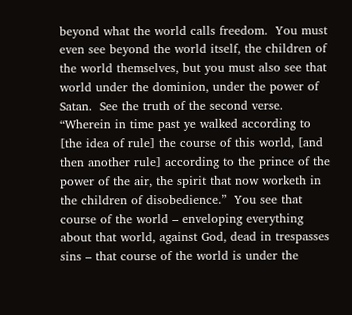beyond what the world calls freedom.  You must even see beyond the world itself, the children of the world themselves, but you must also see that world under the dominion, under the power of Satan.  See the truth of the second verse.  “Wherein in time past ye walked according to [the idea of rule] the course of this world, [and then another rule] according to the prince of the power of the air, the spirit that now worketh in the children of disobedience.”  You see that course of the world – enveloping everything about that world, against God, dead in trespasses sins – that course of the world is under the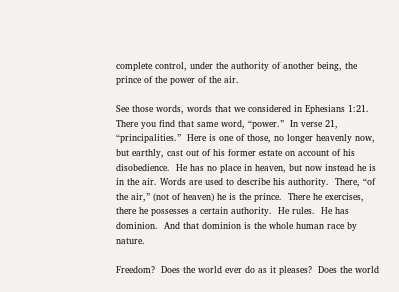complete control, under the authority of another being, the prince of the power of the air.

See those words, words that we considered in Ephesians 1:21.  There you find that same word, “power.”  In verse 21, “principalities.”  Here is one of those, no longer heavenly now, but earthly, cast out of his former estate on account of his disobedience.  He has no place in heaven, but now instead he is in the air. Words are used to describe his authority.  There, “of the air,” (not of heaven) he is the prince.  There he exercises, there he possesses a certain authority.  He rules.  He has dominion.  And that dominion is the whole human race by nature.

Freedom?  Does the world ever do as it pleases?  Does the world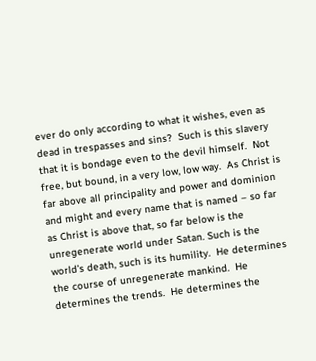ever do only according to what it wishes, even as dead in trespasses and sins?  Such is this slavery that it is bondage even to the devil himself.  Not free, but bound, in a very low, low way.  As Christ is far above all principality and power and dominion and might and every name that is named – so far as Christ is above that, so far below is the unregenerate world under Satan. Such is the world’s death, such is its humility.  He determines the course of unregenerate mankind.  He determines the trends.  He determines the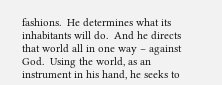fashions.  He determines what its inhabitants will do.  And he directs that world all in one way – against God.  Using the world, as an instrument in his hand, he seeks to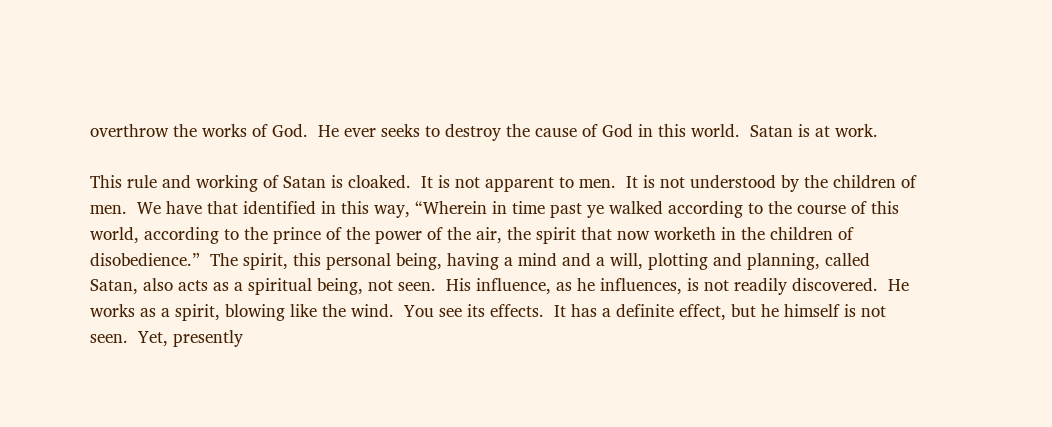overthrow the works of God.  He ever seeks to destroy the cause of God in this world.  Satan is at work.

This rule and working of Satan is cloaked.  It is not apparent to men.  It is not understood by the children of men.  We have that identified in this way, “Wherein in time past ye walked according to the course of this world, according to the prince of the power of the air, the spirit that now worketh in the children of disobedience.”  The spirit, this personal being, having a mind and a will, plotting and planning, called Satan, also acts as a spiritual being, not seen.  His influence, as he influences, is not readily discovered.  He works as a spirit, blowing like the wind.  You see its effects.  It has a definite effect, but he himself is not seen.  Yet, presently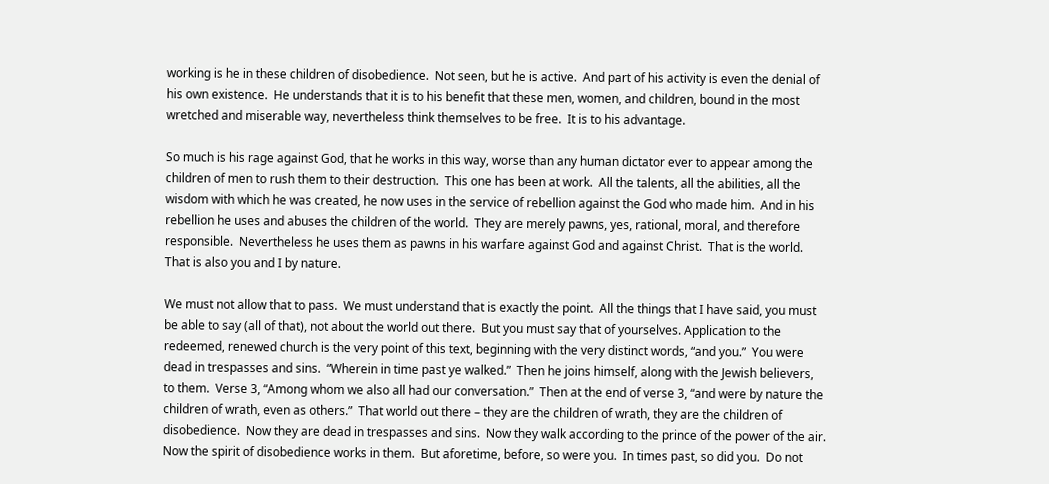working is he in these children of disobedience.  Not seen, but he is active.  And part of his activity is even the denial of his own existence.  He understands that it is to his benefit that these men, women, and children, bound in the most wretched and miserable way, nevertheless think themselves to be free.  It is to his advantage.

So much is his rage against God, that he works in this way, worse than any human dictator ever to appear among the children of men to rush them to their destruction.  This one has been at work.  All the talents, all the abilities, all the wisdom with which he was created, he now uses in the service of rebellion against the God who made him.  And in his rebellion he uses and abuses the children of the world.  They are merely pawns, yes, rational, moral, and therefore responsible.  Nevertheless he uses them as pawns in his warfare against God and against Christ.  That is the world.  That is also you and I by nature.

We must not allow that to pass.  We must understand that is exactly the point.  All the things that I have said, you must be able to say (all of that), not about the world out there.  But you must say that of yourselves. Application to the redeemed, renewed church is the very point of this text, beginning with the very distinct words, “and you.”  You were dead in trespasses and sins.  “Wherein in time past ye walked.”  Then he joins himself, along with the Jewish believers, to them.  Verse 3, “Among whom we also all had our conversation.”  Then at the end of verse 3, “and were by nature the children of wrath, even as others.”  That world out there – they are the children of wrath, they are the children of disobedience.  Now they are dead in trespasses and sins.  Now they walk according to the prince of the power of the air.  Now the spirit of disobedience works in them.  But aforetime, before, so were you.  In times past, so did you.  Do not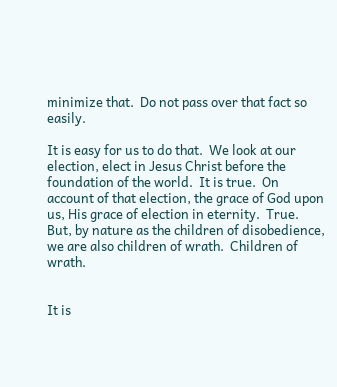minimize that.  Do not pass over that fact so easily.

It is easy for us to do that.  We look at our election, elect in Jesus Christ before the foundation of the world.  It is true.  On account of that election, the grace of God upon us, His grace of election in eternity.  True.  But, by nature as the children of disobedience, we are also children of wrath.  Children of wrath.


It is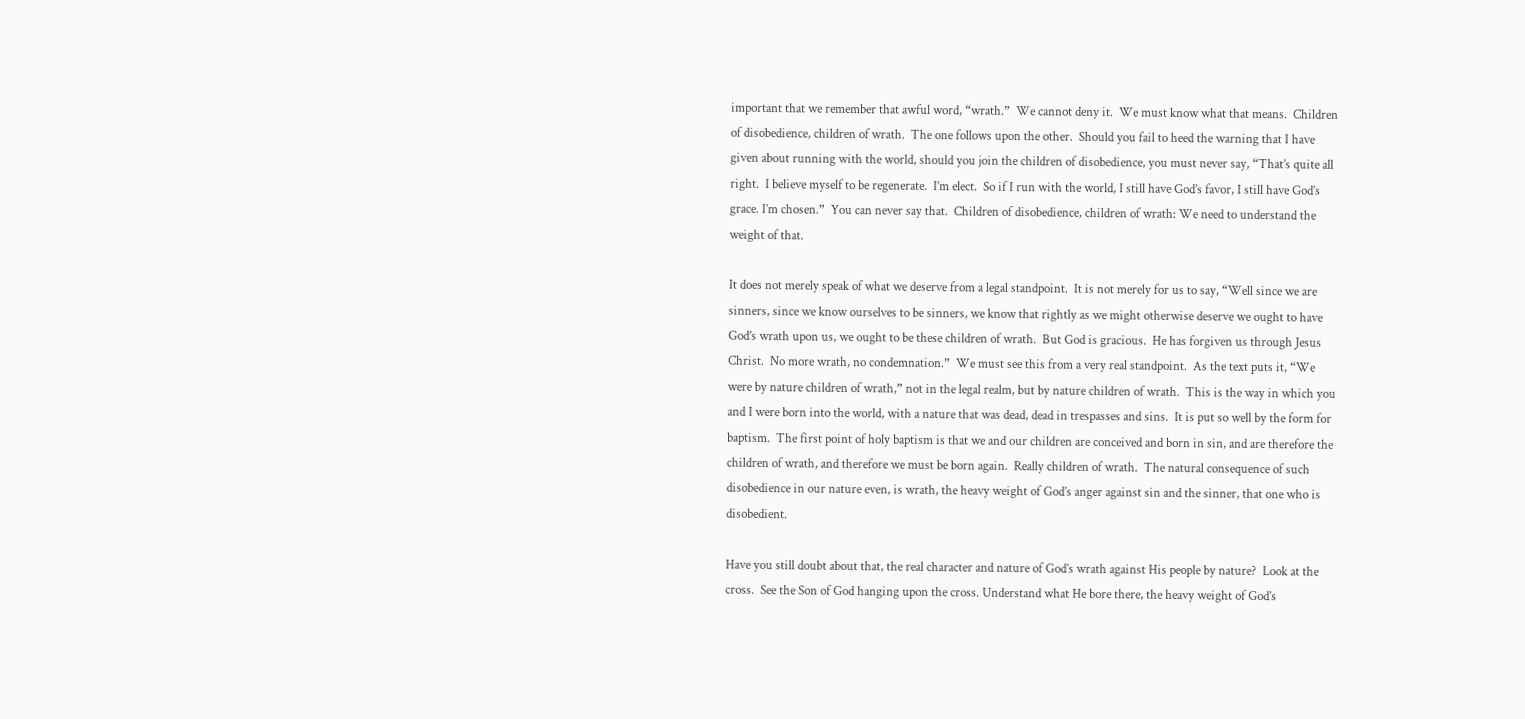important that we remember that awful word, “wrath.”  We cannot deny it.  We must know what that means.  Children of disobedience, children of wrath.  The one follows upon the other.  Should you fail to heed the warning that I have given about running with the world, should you join the children of disobedience, you must never say, “That’s quite all right.  I believe myself to be regenerate.  I’m elect.  So if I run with the world, I still have God’s favor, I still have God’s grace. I’m chosen.”  You can never say that.  Children of disobedience, children of wrath: We need to understand the weight of that.

It does not merely speak of what we deserve from a legal standpoint.  It is not merely for us to say, “Well since we are sinners, since we know ourselves to be sinners, we know that rightly as we might otherwise deserve we ought to have God’s wrath upon us, we ought to be these children of wrath.  But God is gracious.  He has forgiven us through Jesus Christ.  No more wrath, no condemnation.”  We must see this from a very real standpoint.  As the text puts it, “We were by nature children of wrath,” not in the legal realm, but by nature children of wrath.  This is the way in which you and I were born into the world, with a nature that was dead, dead in trespasses and sins.  It is put so well by the form for baptism.  The first point of holy baptism is that we and our children are conceived and born in sin, and are therefore the children of wrath, and therefore we must be born again.  Really children of wrath.  The natural consequence of such disobedience in our nature even, is wrath, the heavy weight of God’s anger against sin and the sinner, that one who is disobedient.

Have you still doubt about that, the real character and nature of God’s wrath against His people by nature?  Look at the cross.  See the Son of God hanging upon the cross. Understand what He bore there, the heavy weight of God’s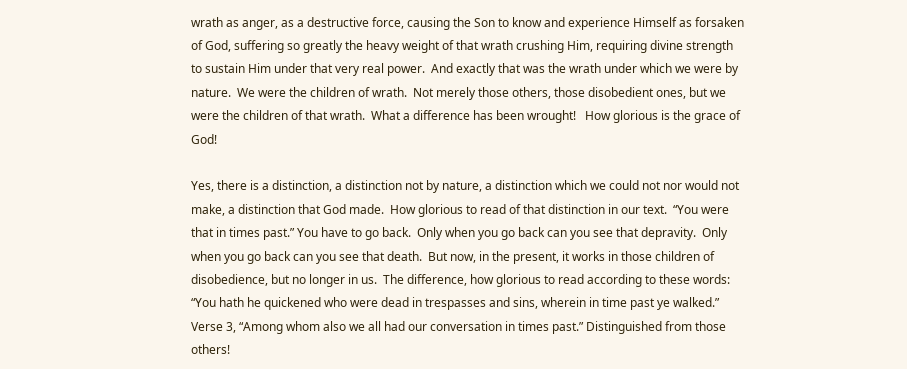wrath as anger, as a destructive force, causing the Son to know and experience Himself as forsaken of God, suffering so greatly the heavy weight of that wrath crushing Him, requiring divine strength to sustain Him under that very real power.  And exactly that was the wrath under which we were by nature.  We were the children of wrath.  Not merely those others, those disobedient ones, but we were the children of that wrath.  What a difference has been wrought!   How glorious is the grace of God!

Yes, there is a distinction, a distinction not by nature, a distinction which we could not nor would not make, a distinction that God made.  How glorious to read of that distinction in our text.  “You were that in times past.” You have to go back.  Only when you go back can you see that depravity.  Only when you go back can you see that death.  But now, in the present, it works in those children of disobedience, but no longer in us.  The difference, how glorious to read according to these words:  “You hath he quickened who were dead in trespasses and sins, wherein in time past ye walked.”  Verse 3, “Among whom also we all had our conversation in times past.” Distinguished from those others!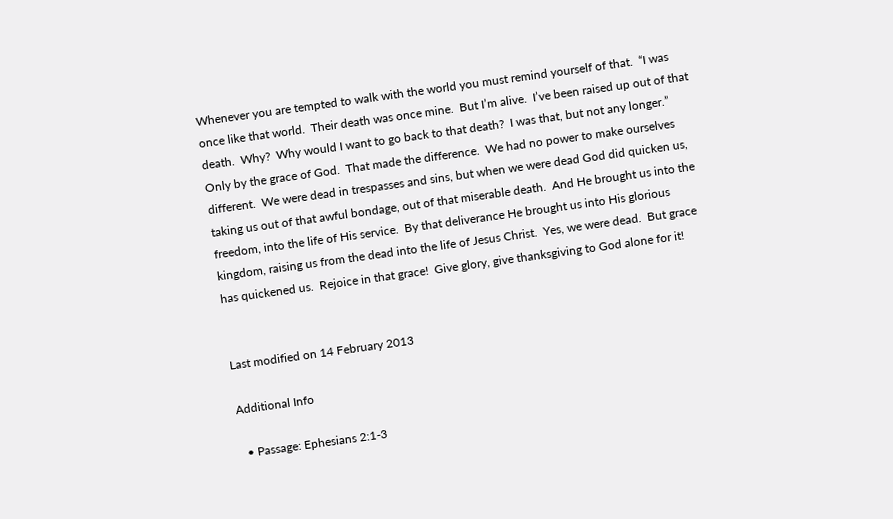Whenever you are tempted to walk with the world you must remind yourself of that.  “I was once like that world.  Their death was once mine.  But I’m alive.  I’ve been raised up out of that death.  Why?  Why would I want to go back to that death?  I was that, but not any longer.”  Only by the grace of God.  That made the difference.  We had no power to make ourselves different.  We were dead in trespasses and sins, but when we were dead God did quicken us, taking us out of that awful bondage, out of that miserable death.  And He brought us into the freedom, into the life of His service.  By that deliverance He brought us into His glorious kingdom, raising us from the dead into the life of Jesus Christ.  Yes, we were dead.  But grace has quickened us.  Rejoice in that grace!  Give glory, give thanksgiving to God alone for it!


Last modified on 14 February 2013

Additional Info

  • Passage: Ephesians 2:1-3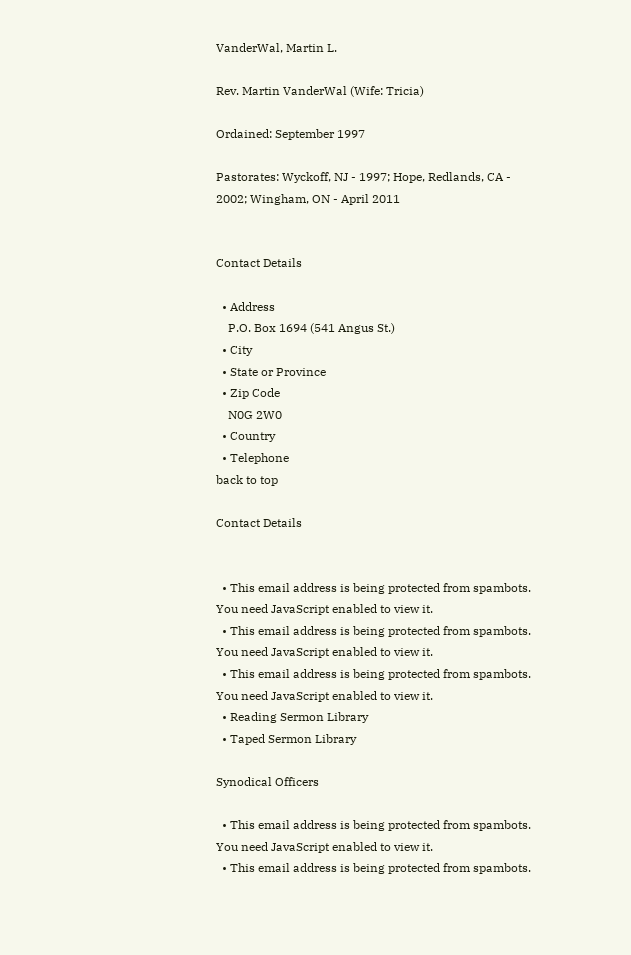VanderWal, Martin L.

Rev. Martin VanderWal (Wife: Tricia)

Ordained: September 1997

Pastorates: Wyckoff, NJ - 1997; Hope, Redlands, CA - 2002; Wingham, ON - April 2011


Contact Details

  • Address
    P.O. Box 1694 (541 Angus St.)
  • City
  • State or Province
  • Zip Code
    N0G 2W0
  • Country
  • Telephone
back to top

Contact Details


  • This email address is being protected from spambots. You need JavaScript enabled to view it.
  • This email address is being protected from spambots. You need JavaScript enabled to view it.
  • This email address is being protected from spambots. You need JavaScript enabled to view it.
  • Reading Sermon Library
  • Taped Sermon Library

Synodical Officers

  • This email address is being protected from spambots. You need JavaScript enabled to view it.
  • This email address is being protected from spambots.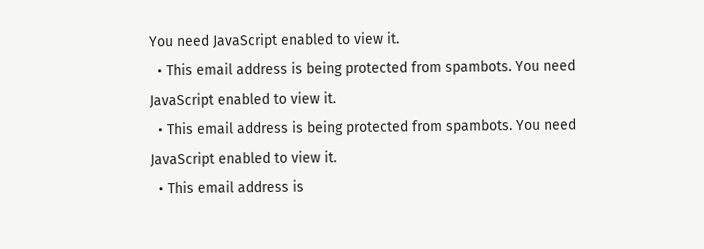You need JavaScript enabled to view it.
  • This email address is being protected from spambots. You need JavaScript enabled to view it.
  • This email address is being protected from spambots. You need JavaScript enabled to view it.
  • This email address is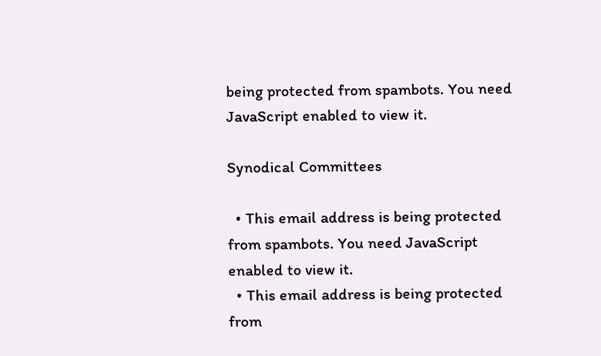being protected from spambots. You need JavaScript enabled to view it.

Synodical Committees

  • This email address is being protected from spambots. You need JavaScript enabled to view it.
  • This email address is being protected from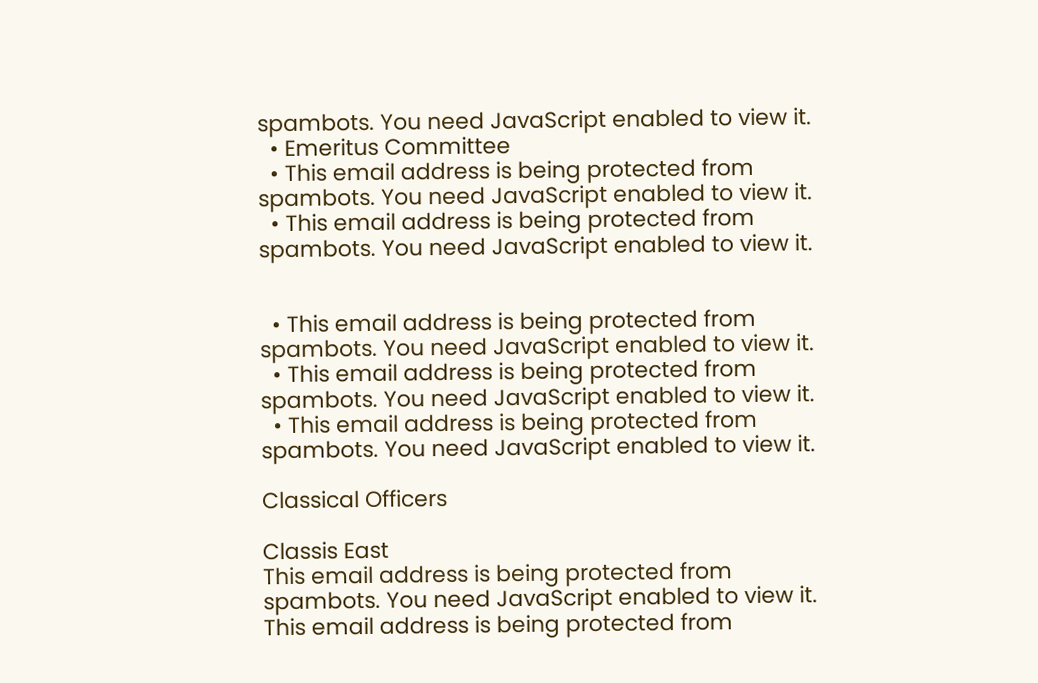spambots. You need JavaScript enabled to view it.
  • Emeritus Committee
  • This email address is being protected from spambots. You need JavaScript enabled to view it.
  • This email address is being protected from spambots. You need JavaScript enabled to view it.


  • This email address is being protected from spambots. You need JavaScript enabled to view it.
  • This email address is being protected from spambots. You need JavaScript enabled to view it.
  • This email address is being protected from spambots. You need JavaScript enabled to view it.

Classical Officers

Classis East
This email address is being protected from spambots. You need JavaScript enabled to view it.
This email address is being protected from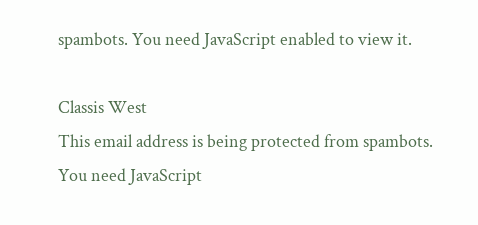spambots. You need JavaScript enabled to view it.

Classis West
This email address is being protected from spambots. You need JavaScript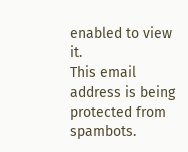enabled to view it.
This email address is being protected from spambots.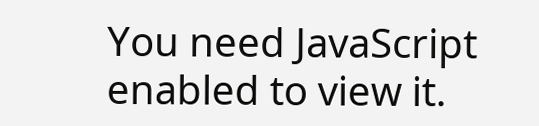You need JavaScript enabled to view it.